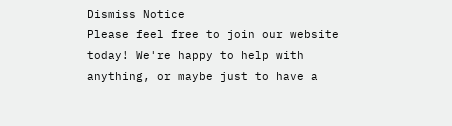Dismiss Notice
Please feel free to join our website today! We're happy to help with anything, or maybe just to have a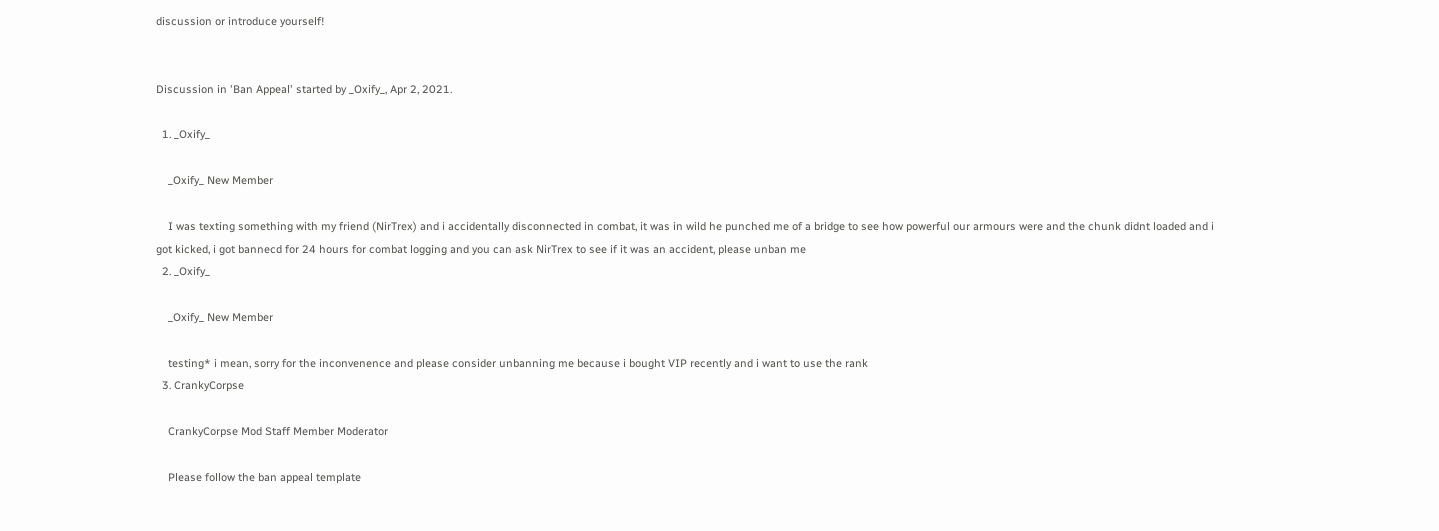discussion or introduce yourself!


Discussion in 'Ban Appeal' started by _Oxify_, Apr 2, 2021.

  1. _Oxify_

    _Oxify_ New Member

    I was texting something with my friend (NirTrex) and i accidentally disconnected in combat, it was in wild he punched me of a bridge to see how powerful our armours were and the chunk didnt loaded and i got kicked, i got bannecd for 24 hours for combat logging and you can ask NirTrex to see if it was an accident, please unban me
  2. _Oxify_

    _Oxify_ New Member

    testing* i mean, sorry for the inconvenence and please consider unbanning me because i bought VIP recently and i want to use the rank
  3. CrankyCorpse

    CrankyCorpse Mod Staff Member Moderator

    Please follow the ban appeal template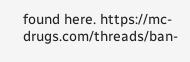found here. https://mc-drugs.com/threads/ban-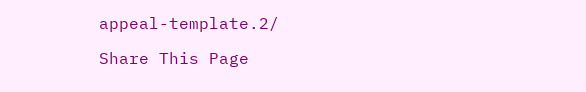appeal-template.2/

Share This Page